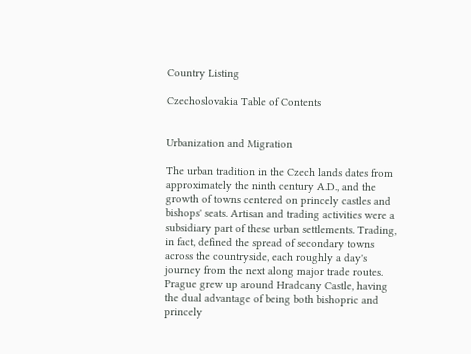Country Listing

Czechoslovakia Table of Contents


Urbanization and Migration

The urban tradition in the Czech lands dates from approximately the ninth century A.D., and the growth of towns centered on princely castles and bishops' seats. Artisan and trading activities were a subsidiary part of these urban settlements. Trading, in fact, defined the spread of secondary towns across the countryside, each roughly a day's journey from the next along major trade routes. Prague grew up around Hradcany Castle, having the dual advantage of being both bishopric and princely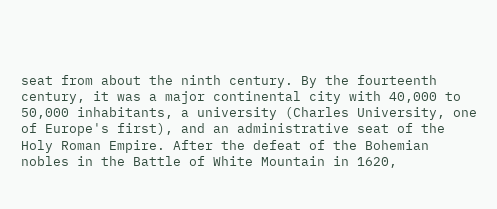seat from about the ninth century. By the fourteenth century, it was a major continental city with 40,000 to 50,000 inhabitants, a university (Charles University, one of Europe's first), and an administrative seat of the Holy Roman Empire. After the defeat of the Bohemian nobles in the Battle of White Mountain in 1620,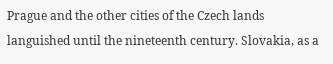Prague and the other cities of the Czech lands languished until the nineteenth century. Slovakia, as a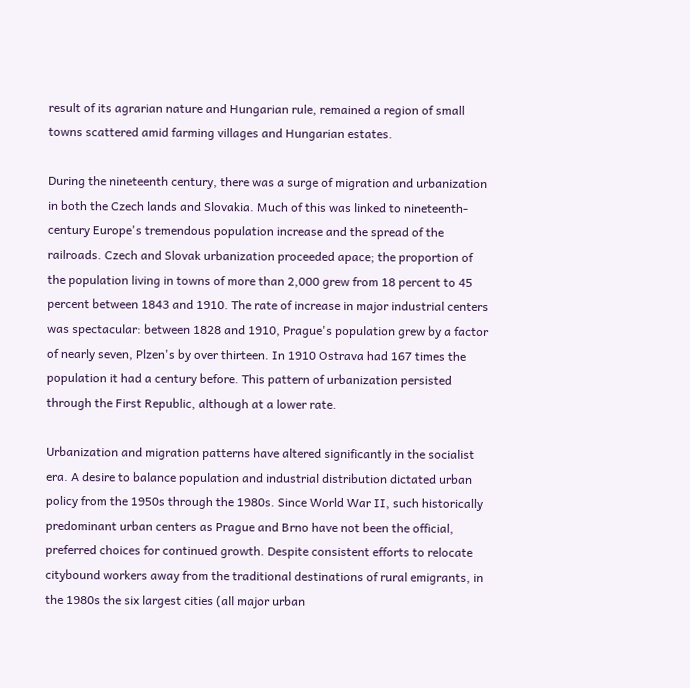result of its agrarian nature and Hungarian rule, remained a region of small towns scattered amid farming villages and Hungarian estates.

During the nineteenth century, there was a surge of migration and urbanization in both the Czech lands and Slovakia. Much of this was linked to nineteenth-century Europe's tremendous population increase and the spread of the railroads. Czech and Slovak urbanization proceeded apace; the proportion of the population living in towns of more than 2,000 grew from 18 percent to 45 percent between 1843 and 1910. The rate of increase in major industrial centers was spectacular: between 1828 and 1910, Prague's population grew by a factor of nearly seven, Plzen's by over thirteen. In 1910 Ostrava had 167 times the population it had a century before. This pattern of urbanization persisted through the First Republic, although at a lower rate.

Urbanization and migration patterns have altered significantly in the socialist era. A desire to balance population and industrial distribution dictated urban policy from the 1950s through the 1980s. Since World War II, such historically predominant urban centers as Prague and Brno have not been the official, preferred choices for continued growth. Despite consistent efforts to relocate citybound workers away from the traditional destinations of rural emigrants, in the 1980s the six largest cities (all major urban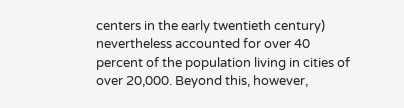centers in the early twentieth century) nevertheless accounted for over 40 percent of the population living in cities of over 20,000. Beyond this, however,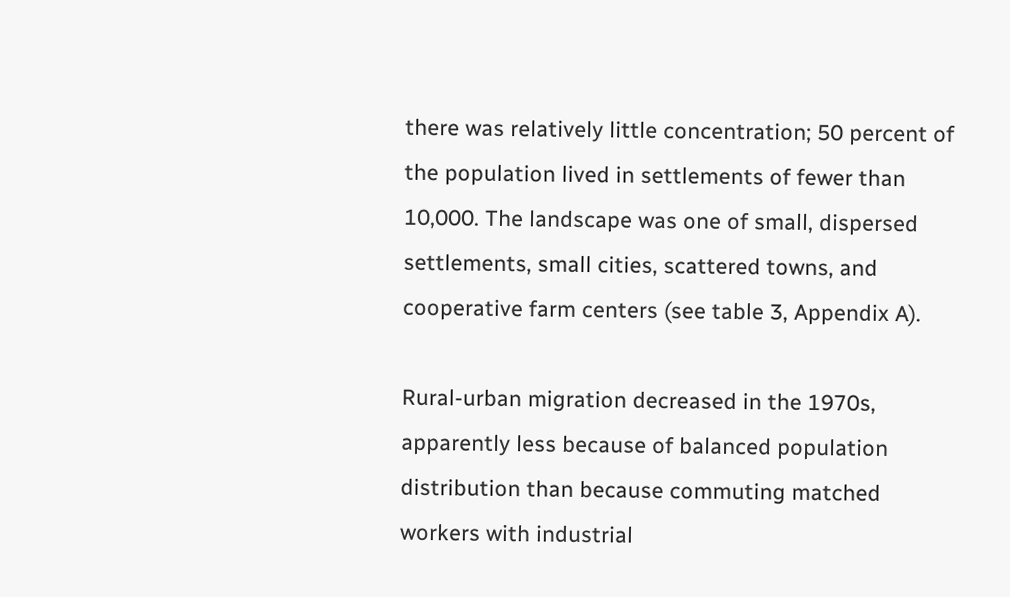there was relatively little concentration; 50 percent of the population lived in settlements of fewer than 10,000. The landscape was one of small, dispersed settlements, small cities, scattered towns, and cooperative farm centers (see table 3, Appendix A).

Rural-urban migration decreased in the 1970s, apparently less because of balanced population distribution than because commuting matched workers with industrial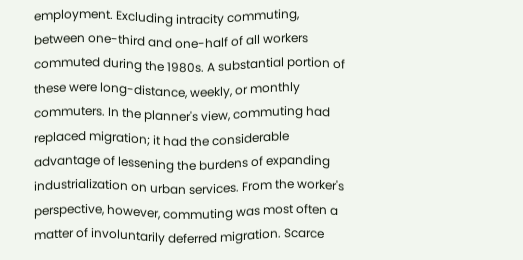employment. Excluding intracity commuting, between one-third and one-half of all workers commuted during the 1980s. A substantial portion of these were long-distance, weekly, or monthly commuters. In the planner's view, commuting had replaced migration; it had the considerable advantage of lessening the burdens of expanding industrialization on urban services. From the worker's perspective, however, commuting was most often a matter of involuntarily deferred migration. Scarce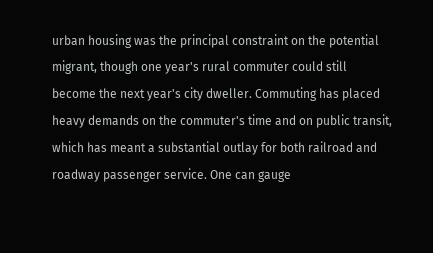urban housing was the principal constraint on the potential migrant, though one year's rural commuter could still become the next year's city dweller. Commuting has placed heavy demands on the commuter's time and on public transit, which has meant a substantial outlay for both railroad and roadway passenger service. One can gauge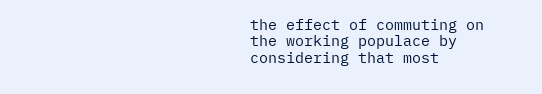the effect of commuting on the working populace by considering that most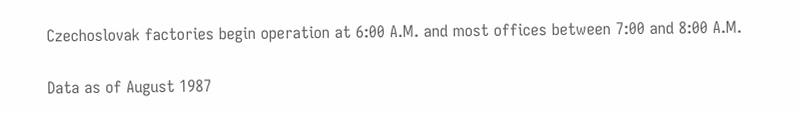Czechoslovak factories begin operation at 6:00 A.M. and most offices between 7:00 and 8:00 A.M.

Data as of August 1987